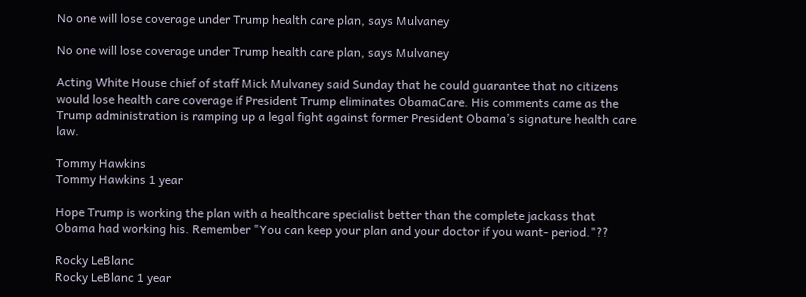No one will lose coverage under Trump health care plan, says Mulvaney

No one will lose coverage under Trump health care plan, says Mulvaney

Acting White House chief of staff Mick Mulvaney said Sunday that he could guarantee that no citizens would lose health care coverage if President Trump eliminates ObamaCare. His comments came as the Trump administration is ramping up a legal fight against former President Obama’s signature health care law.

Tommy Hawkins
Tommy Hawkins 1 year

Hope Trump is working the plan with a healthcare specialist better than the complete jackass that Obama had working his. Remember "You can keep your plan and your doctor if you want- period."??

Rocky LeBlanc
Rocky LeBlanc 1 year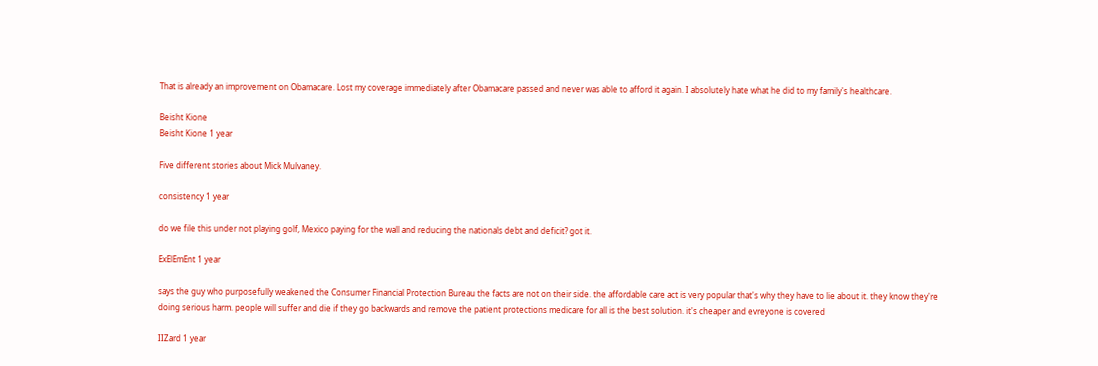That is already an improvement on Obamacare. Lost my coverage immediately after Obamacare passed and never was able to afford it again. I absolutely hate what he did to my family's healthcare.

Beisht Kione
Beisht Kione 1 year

Five different stories about Mick Mulvaney.

consistency 1 year

do we file this under not playing golf, Mexico paying for the wall and reducing the nationals debt and deficit? got it.

ExElEmEnt 1 year

says the guy who purposefully weakened the Consumer Financial Protection Bureau the facts are not on their side. the affordable care act is very popular that's why they have to lie about it. they know they're doing serious harm. people will suffer and die if they go backwards and remove the patient protections medicare for all is the best solution. it's cheaper and evreyone is covered

IIZard 1 year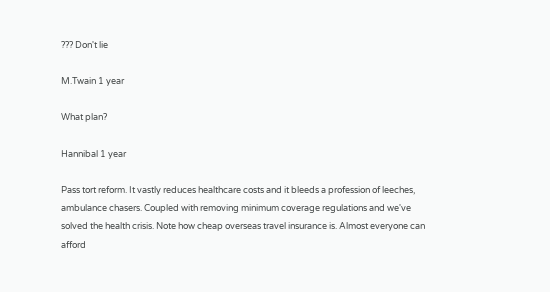??? Don't lie

M.Twain 1 year

What plan?

Hannibal 1 year

Pass tort reform. It vastly reduces healthcare costs and it bleeds a profession of leeches, ambulance chasers. Coupled with removing minimum coverage regulations and we've solved the health crisis. Note how cheap overseas travel insurance is. Almost everyone can afford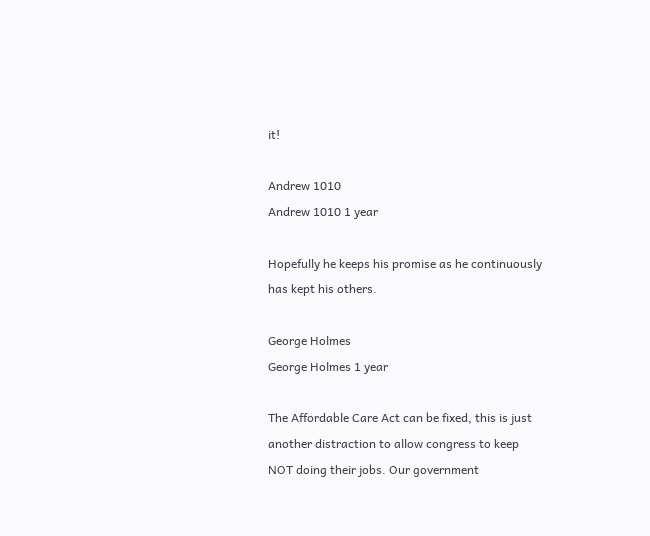it!

Andrew 1010
Andrew 1010 1 year

Hopefully he keeps his promise as he continuously has kept his others.

George Holmes
George Holmes 1 year

The Affordable Care Act can be fixed, this is just another distraction to allow congress to keep NOT doing their jobs. Our government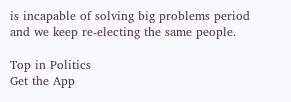is incapable of solving big problems period and we keep re-electing the same people.

Top in Politics
Get the App